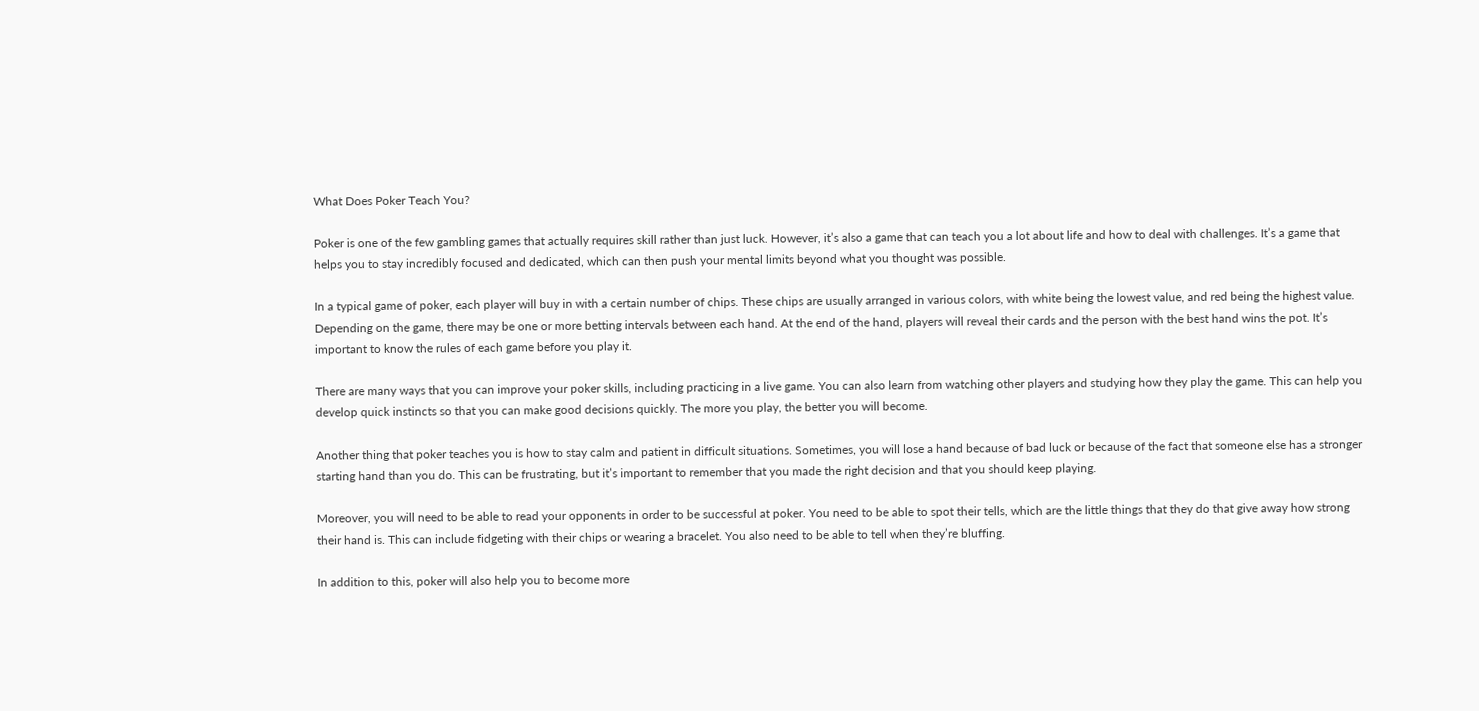What Does Poker Teach You?

Poker is one of the few gambling games that actually requires skill rather than just luck. However, it’s also a game that can teach you a lot about life and how to deal with challenges. It’s a game that helps you to stay incredibly focused and dedicated, which can then push your mental limits beyond what you thought was possible.

In a typical game of poker, each player will buy in with a certain number of chips. These chips are usually arranged in various colors, with white being the lowest value, and red being the highest value. Depending on the game, there may be one or more betting intervals between each hand. At the end of the hand, players will reveal their cards and the person with the best hand wins the pot. It’s important to know the rules of each game before you play it.

There are many ways that you can improve your poker skills, including practicing in a live game. You can also learn from watching other players and studying how they play the game. This can help you develop quick instincts so that you can make good decisions quickly. The more you play, the better you will become.

Another thing that poker teaches you is how to stay calm and patient in difficult situations. Sometimes, you will lose a hand because of bad luck or because of the fact that someone else has a stronger starting hand than you do. This can be frustrating, but it’s important to remember that you made the right decision and that you should keep playing.

Moreover, you will need to be able to read your opponents in order to be successful at poker. You need to be able to spot their tells, which are the little things that they do that give away how strong their hand is. This can include fidgeting with their chips or wearing a bracelet. You also need to be able to tell when they’re bluffing.

In addition to this, poker will also help you to become more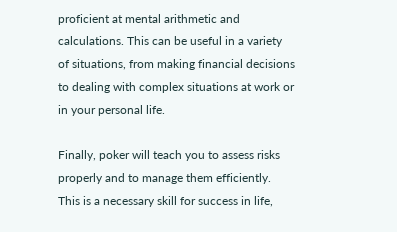proficient at mental arithmetic and calculations. This can be useful in a variety of situations, from making financial decisions to dealing with complex situations at work or in your personal life.

Finally, poker will teach you to assess risks properly and to manage them efficiently. This is a necessary skill for success in life,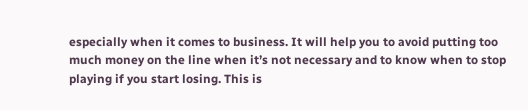especially when it comes to business. It will help you to avoid putting too much money on the line when it’s not necessary and to know when to stop playing if you start losing. This is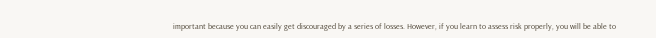important because you can easily get discouraged by a series of losses. However, if you learn to assess risk properly, you will be able to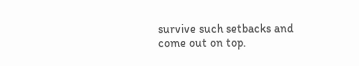survive such setbacks and come out on top.